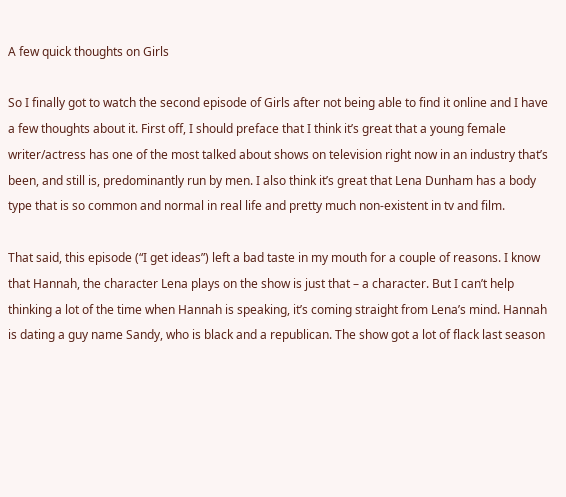A few quick thoughts on Girls

So I finally got to watch the second episode of Girls after not being able to find it online and I have a few thoughts about it. First off, I should preface that I think it’s great that a young female writer/actress has one of the most talked about shows on television right now in an industry that’s been, and still is, predominantly run by men. I also think it’s great that Lena Dunham has a body type that is so common and normal in real life and pretty much non-existent in tv and film.

That said, this episode (“I get ideas”) left a bad taste in my mouth for a couple of reasons. I know that Hannah, the character Lena plays on the show is just that – a character. But I can’t help thinking a lot of the time when Hannah is speaking, it’s coming straight from Lena’s mind. Hannah is dating a guy name Sandy, who is black and a republican. The show got a lot of flack last season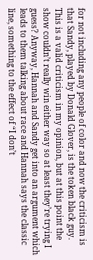for not including any people of color and now the criticism is that Sandy, played by Donald Glover, is the token black guy. This is a valid criticism in my opinion, but at this point the show couldn’t really win either way so at least they’re trying I guess? Anyway, Hannah and Sandy get into an argument which leads to them talking about race and Hannah says the classic line, something to the effect of “I don’t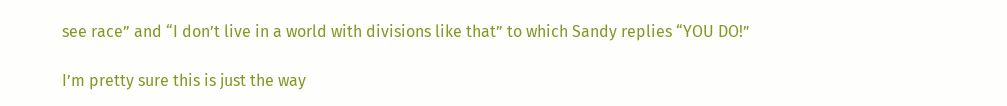see race” and “I don’t live in a world with divisions like that” to which Sandy replies “YOU DO!”

I’m pretty sure this is just the way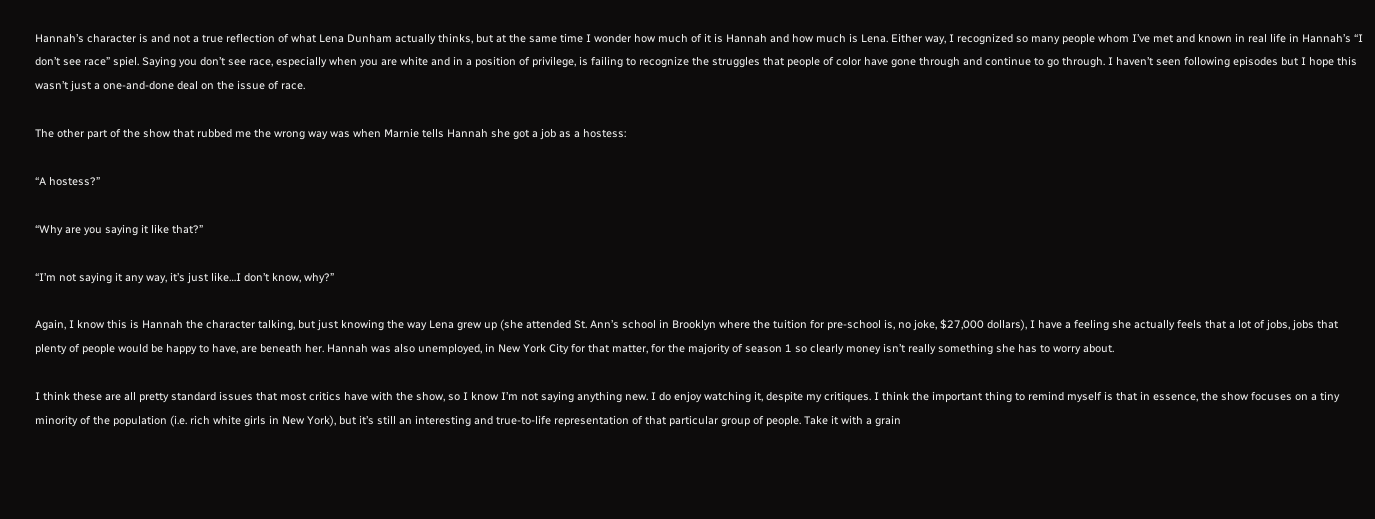Hannah’s character is and not a true reflection of what Lena Dunham actually thinks, but at the same time I wonder how much of it is Hannah and how much is Lena. Either way, I recognized so many people whom I’ve met and known in real life in Hannah’s “I don’t see race” spiel. Saying you don’t see race, especially when you are white and in a position of privilege, is failing to recognize the struggles that people of color have gone through and continue to go through. I haven’t seen following episodes but I hope this wasn’t just a one-and-done deal on the issue of race.

The other part of the show that rubbed me the wrong way was when Marnie tells Hannah she got a job as a hostess:

“A hostess?”

“Why are you saying it like that?”

“I’m not saying it any way, it’s just like…I don’t know, why?”

Again, I know this is Hannah the character talking, but just knowing the way Lena grew up (she attended St. Ann’s school in Brooklyn where the tuition for pre-school is, no joke, $27,000 dollars), I have a feeling she actually feels that a lot of jobs, jobs that plenty of people would be happy to have, are beneath her. Hannah was also unemployed, in New York City for that matter, for the majority of season 1 so clearly money isn’t really something she has to worry about.

I think these are all pretty standard issues that most critics have with the show, so I know I’m not saying anything new. I do enjoy watching it, despite my critiques. I think the important thing to remind myself is that in essence, the show focuses on a tiny minority of the population (i.e. rich white girls in New York), but it’s still an interesting and true-to-life representation of that particular group of people. Take it with a grain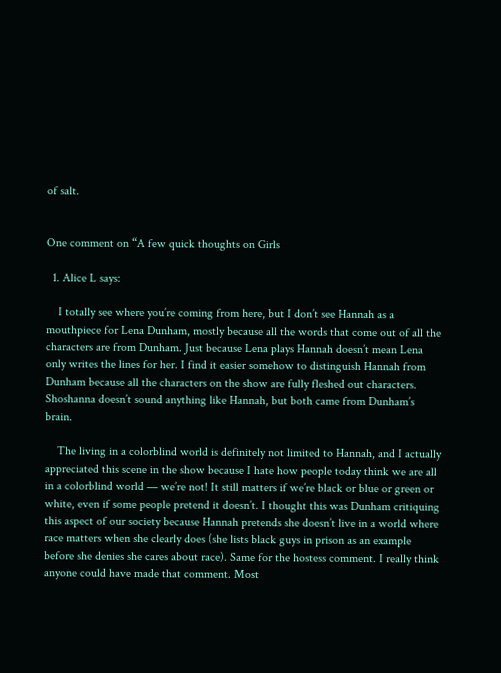of salt.


One comment on “A few quick thoughts on Girls

  1. Alice L says:

    I totally see where you’re coming from here, but I don’t see Hannah as a mouthpiece for Lena Dunham, mostly because all the words that come out of all the characters are from Dunham. Just because Lena plays Hannah doesn’t mean Lena only writes the lines for her. I find it easier somehow to distinguish Hannah from Dunham because all the characters on the show are fully fleshed out characters. Shoshanna doesn’t sound anything like Hannah, but both came from Dunham’s brain.

    The living in a colorblind world is definitely not limited to Hannah, and I actually appreciated this scene in the show because I hate how people today think we are all in a colorblind world — we’re not! It still matters if we’re black or blue or green or white, even if some people pretend it doesn’t. I thought this was Dunham critiquing this aspect of our society because Hannah pretends she doesn’t live in a world where race matters when she clearly does (she lists black guys in prison as an example before she denies she cares about race). Same for the hostess comment. I really think anyone could have made that comment. Most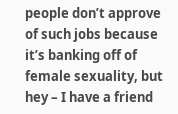people don’t approve of such jobs because it’s banking off of female sexuality, but hey – I have a friend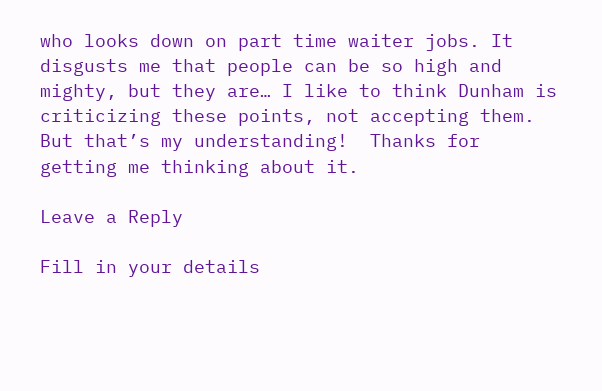who looks down on part time waiter jobs. It disgusts me that people can be so high and mighty, but they are… I like to think Dunham is criticizing these points, not accepting them. But that’s my understanding!  Thanks for getting me thinking about it.

Leave a Reply

Fill in your details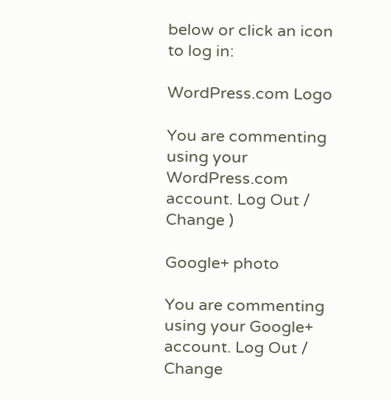below or click an icon to log in:

WordPress.com Logo

You are commenting using your WordPress.com account. Log Out /  Change )

Google+ photo

You are commenting using your Google+ account. Log Out /  Change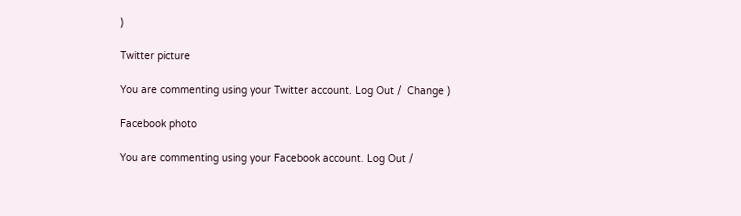)

Twitter picture

You are commenting using your Twitter account. Log Out /  Change )

Facebook photo

You are commenting using your Facebook account. Log Out /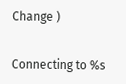Change )


Connecting to %s